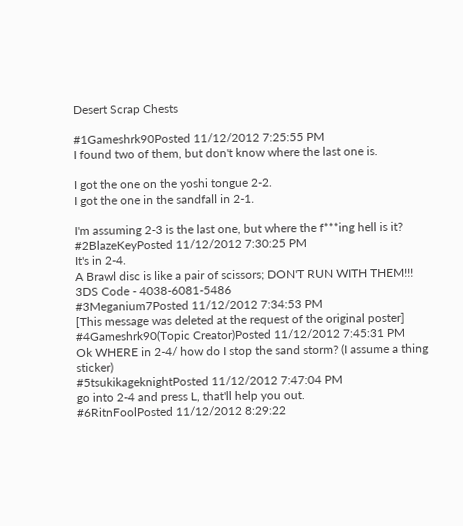Desert Scrap Chests

#1Gameshrk90Posted 11/12/2012 7:25:55 PM
I found two of them, but don't know where the last one is.

I got the one on the yoshi tongue 2-2.
I got the one in the sandfall in 2-1.

I'm assuming 2-3 is the last one, but where the f***ing hell is it?
#2BlazeKeyPosted 11/12/2012 7:30:25 PM
It's in 2-4.
A Brawl disc is like a pair of scissors; DON'T RUN WITH THEM!!!
3DS Code - 4038-6081-5486
#3Meganium7Posted 11/12/2012 7:34:53 PM
[This message was deleted at the request of the original poster]
#4Gameshrk90(Topic Creator)Posted 11/12/2012 7:45:31 PM
Ok WHERE in 2-4/ how do I stop the sand storm? (I assume a thing sticker)
#5tsukikageknightPosted 11/12/2012 7:47:04 PM
go into 2-4 and press L, that'll help you out.
#6RitnFoolPosted 11/12/2012 8:29:22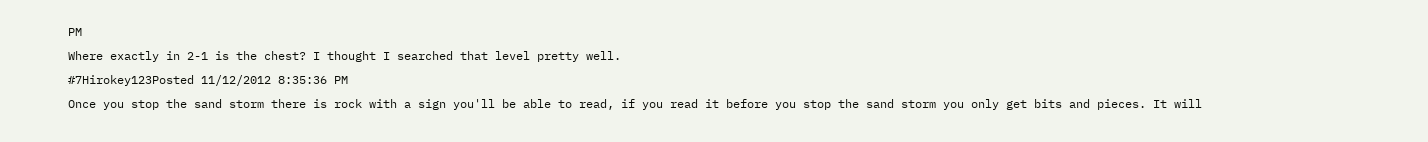PM
Where exactly in 2-1 is the chest? I thought I searched that level pretty well.
#7Hirokey123Posted 11/12/2012 8:35:36 PM
Once you stop the sand storm there is rock with a sign you'll be able to read, if you read it before you stop the sand storm you only get bits and pieces. It will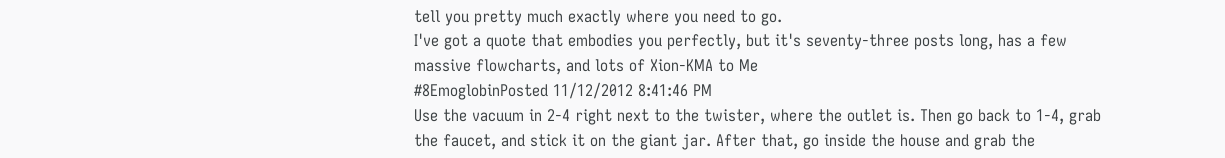tell you pretty much exactly where you need to go.
I've got a quote that embodies you perfectly, but it's seventy-three posts long, has a few massive flowcharts, and lots of Xion-KMA to Me
#8EmoglobinPosted 11/12/2012 8:41:46 PM
Use the vacuum in 2-4 right next to the twister, where the outlet is. Then go back to 1-4, grab the faucet, and stick it on the giant jar. After that, go inside the house and grab the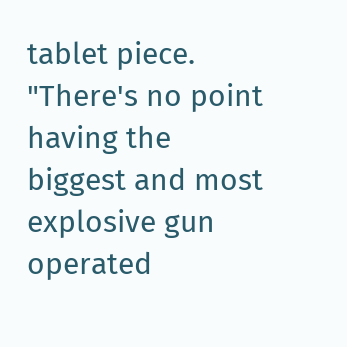tablet piece.
"There's no point having the biggest and most explosive gun operated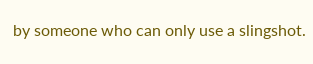by someone who can only use a slingshot.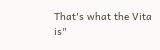That's what the Vita is"